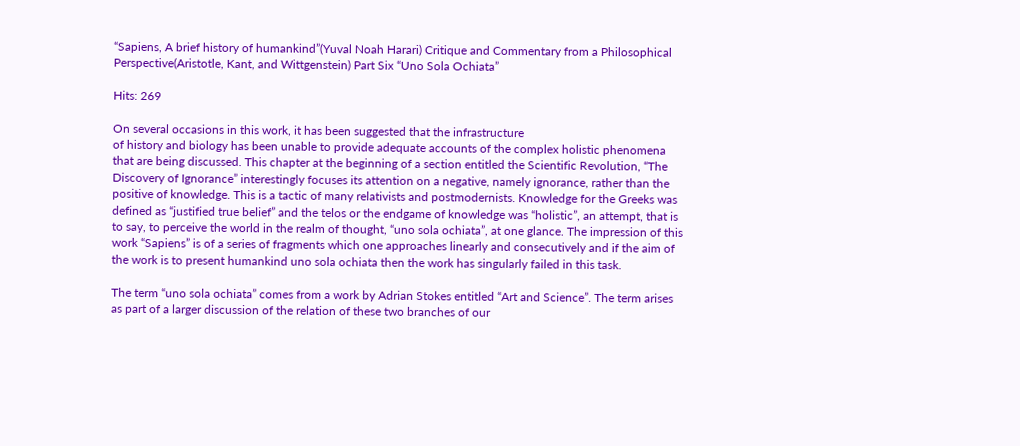“Sapiens, A brief history of humankind”(Yuval Noah Harari) Critique and Commentary from a Philosophical Perspective(Aristotle, Kant, and Wittgenstein) Part Six “Uno Sola Ochiata”

Hits: 269

On several occasions in this work, it has been suggested that the infrastructure
of history and biology has been unable to provide adequate accounts of the complex holistic phenomena that are being discussed. This chapter at the beginning of a section entitled the Scientific Revolution, “The Discovery of Ignorance” interestingly focuses its attention on a negative, namely ignorance, rather than the positive of knowledge. This is a tactic of many relativists and postmodernists. Knowledge for the Greeks was defined as “justified true belief” and the telos or the endgame of knowledge was “holistic”, an attempt, that is to say, to perceive the world in the realm of thought, “uno sola ochiata”, at one glance. The impression of this work “Sapiens” is of a series of fragments which one approaches linearly and consecutively and if the aim of the work is to present humankind uno sola ochiata then the work has singularly failed in this task.

The term “uno sola ochiata” comes from a work by Adrian Stokes entitled “Art and Science”. The term arises as part of a larger discussion of the relation of these two branches of our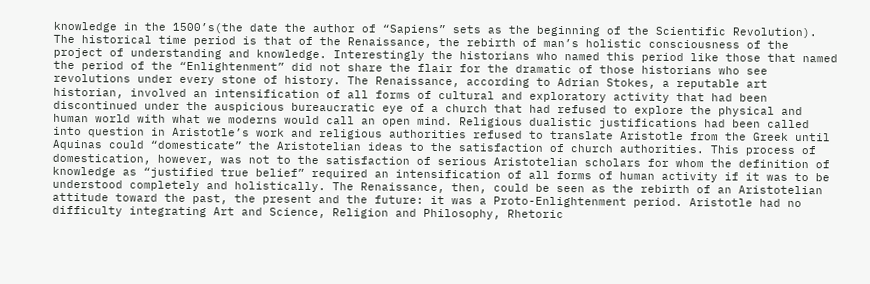knowledge in the 1500’s(the date the author of “Sapiens” sets as the beginning of the Scientific Revolution). The historical time period is that of the Renaissance, the rebirth of man’s holistic consciousness of the project of understanding and knowledge. Interestingly the historians who named this period like those that named the period of the “Enlightenment” did not share the flair for the dramatic of those historians who see revolutions under every stone of history. The Renaissance, according to Adrian Stokes, a reputable art historian, involved an intensification of all forms of cultural and exploratory activity that had been discontinued under the auspicious bureaucratic eye of a church that had refused to explore the physical and human world with what we moderns would call an open mind. Religious dualistic justifications had been called into question in Aristotle’s work and religious authorities refused to translate Aristotle from the Greek until Aquinas could “domesticate” the Aristotelian ideas to the satisfaction of church authorities. This process of domestication, however, was not to the satisfaction of serious Aristotelian scholars for whom the definition of knowledge as “justified true belief” required an intensification of all forms of human activity if it was to be understood completely and holistically. The Renaissance, then, could be seen as the rebirth of an Aristotelian attitude toward the past, the present and the future: it was a Proto-Enlightenment period. Aristotle had no difficulty integrating Art and Science, Religion and Philosophy, Rhetoric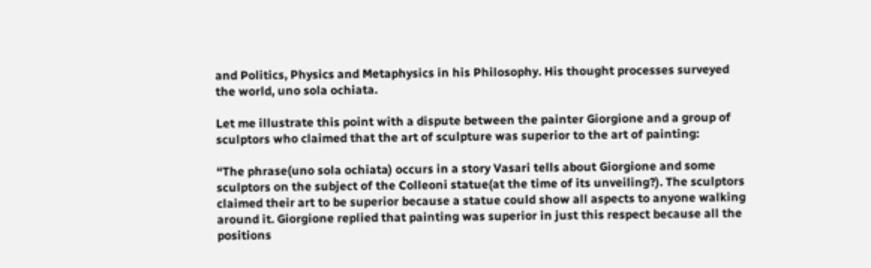and Politics, Physics and Metaphysics in his Philosophy. His thought processes surveyed the world, uno sola ochiata.

Let me illustrate this point with a dispute between the painter Giorgione and a group of sculptors who claimed that the art of sculpture was superior to the art of painting:

“The phrase(uno sola ochiata) occurs in a story Vasari tells about Giorgione and some sculptors on the subject of the Colleoni statue(at the time of its unveiling?). The sculptors claimed their art to be superior because a statue could show all aspects to anyone walking around it. Giorgione replied that painting was superior in just this respect because all the positions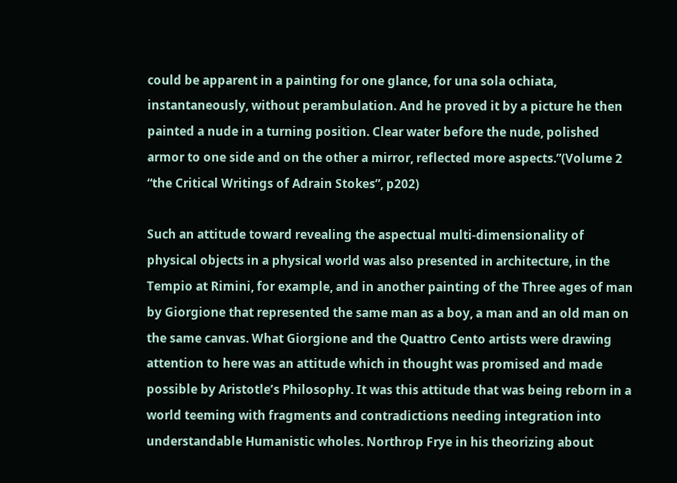could be apparent in a painting for one glance, for una sola ochiata, instantaneously, without perambulation. And he proved it by a picture he then painted a nude in a turning position. Clear water before the nude, polished armor to one side and on the other a mirror, reflected more aspects.”(Volume 2 “the Critical Writings of Adrain Stokes”, p202)

Such an attitude toward revealing the aspectual multi-dimensionality of physical objects in a physical world was also presented in architecture, in the Tempio at Rimini, for example, and in another painting of the Three ages of man by Giorgione that represented the same man as a boy, a man and an old man on the same canvas. What Giorgione and the Quattro Cento artists were drawing attention to here was an attitude which in thought was promised and made possible by Aristotle’s Philosophy. It was this attitude that was being reborn in a world teeming with fragments and contradictions needing integration into understandable Humanistic wholes. Northrop Frye in his theorizing about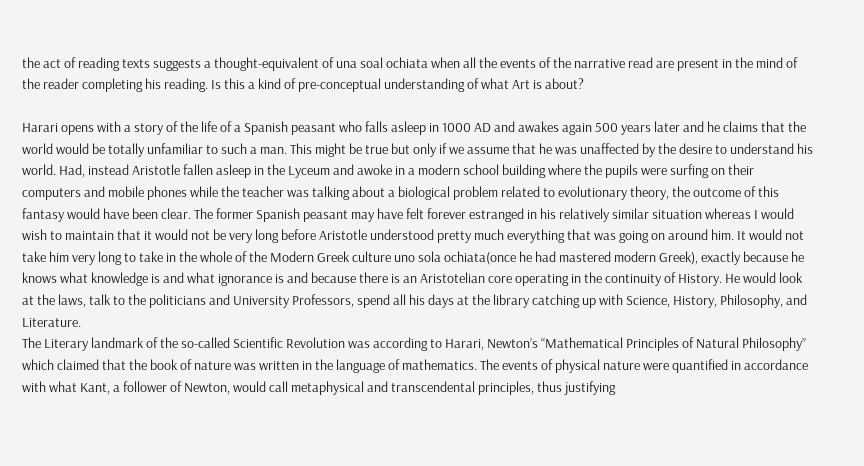the act of reading texts suggests a thought-equivalent of una soal ochiata when all the events of the narrative read are present in the mind of the reader completing his reading. Is this a kind of pre-conceptual understanding of what Art is about?

Harari opens with a story of the life of a Spanish peasant who falls asleep in 1000 AD and awakes again 500 years later and he claims that the world would be totally unfamiliar to such a man. This might be true but only if we assume that he was unaffected by the desire to understand his world. Had, instead Aristotle fallen asleep in the Lyceum and awoke in a modern school building where the pupils were surfing on their computers and mobile phones while the teacher was talking about a biological problem related to evolutionary theory, the outcome of this fantasy would have been clear. The former Spanish peasant may have felt forever estranged in his relatively similar situation whereas I would wish to maintain that it would not be very long before Aristotle understood pretty much everything that was going on around him. It would not take him very long to take in the whole of the Modern Greek culture uno sola ochiata(once he had mastered modern Greek), exactly because he knows what knowledge is and what ignorance is and because there is an Aristotelian core operating in the continuity of History. He would look at the laws, talk to the politicians and University Professors, spend all his days at the library catching up with Science, History, Philosophy, and Literature.
The Literary landmark of the so-called Scientific Revolution was according to Harari, Newton’s “Mathematical Principles of Natural Philosophy” which claimed that the book of nature was written in the language of mathematics. The events of physical nature were quantified in accordance with what Kant, a follower of Newton, would call metaphysical and transcendental principles, thus justifying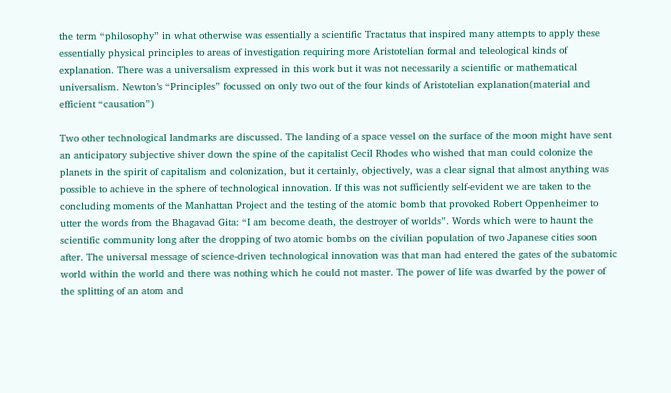the term “philosophy” in what otherwise was essentially a scientific Tractatus that inspired many attempts to apply these essentially physical principles to areas of investigation requiring more Aristotelian formal and teleological kinds of explanation. There was a universalism expressed in this work but it was not necessarily a scientific or mathematical universalism. Newton’s “Principles” focussed on only two out of the four kinds of Aristotelian explanation(material and efficient “causation”)

Two other technological landmarks are discussed. The landing of a space vessel on the surface of the moon might have sent an anticipatory subjective shiver down the spine of the capitalist Cecil Rhodes who wished that man could colonize the planets in the spirit of capitalism and colonization, but it certainly, objectively, was a clear signal that almost anything was possible to achieve in the sphere of technological innovation. If this was not sufficiently self-evident we are taken to the concluding moments of the Manhattan Project and the testing of the atomic bomb that provoked Robert Oppenheimer to utter the words from the Bhagavad Gita: “I am become death, the destroyer of worlds”. Words which were to haunt the scientific community long after the dropping of two atomic bombs on the civilian population of two Japanese cities soon after. The universal message of science-driven technological innovation was that man had entered the gates of the subatomic world within the world and there was nothing which he could not master. The power of life was dwarfed by the power of the splitting of an atom and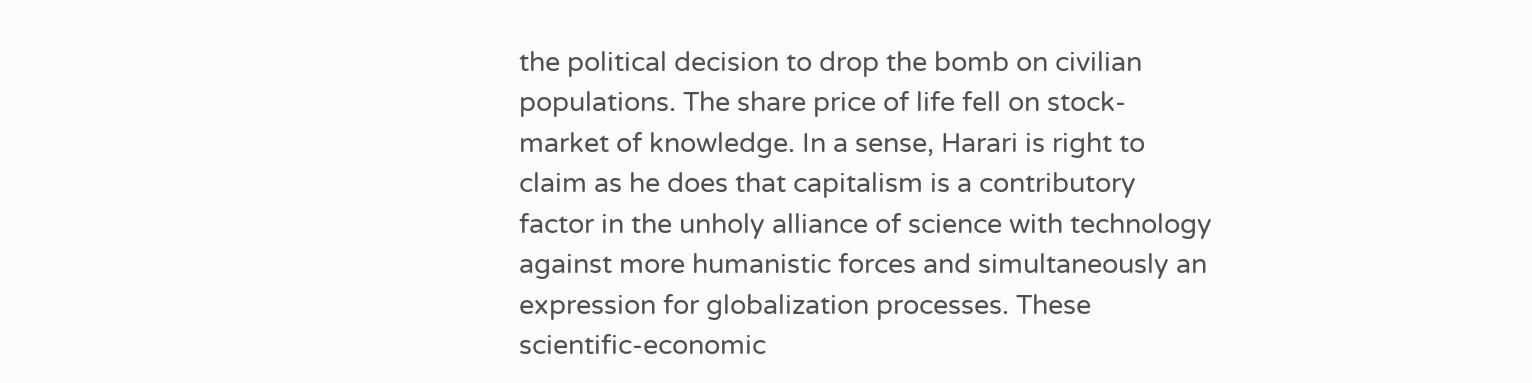the political decision to drop the bomb on civilian populations. The share price of life fell on stock-market of knowledge. In a sense, Harari is right to claim as he does that capitalism is a contributory factor in the unholy alliance of science with technology against more humanistic forces and simultaneously an expression for globalization processes. These scientific-economic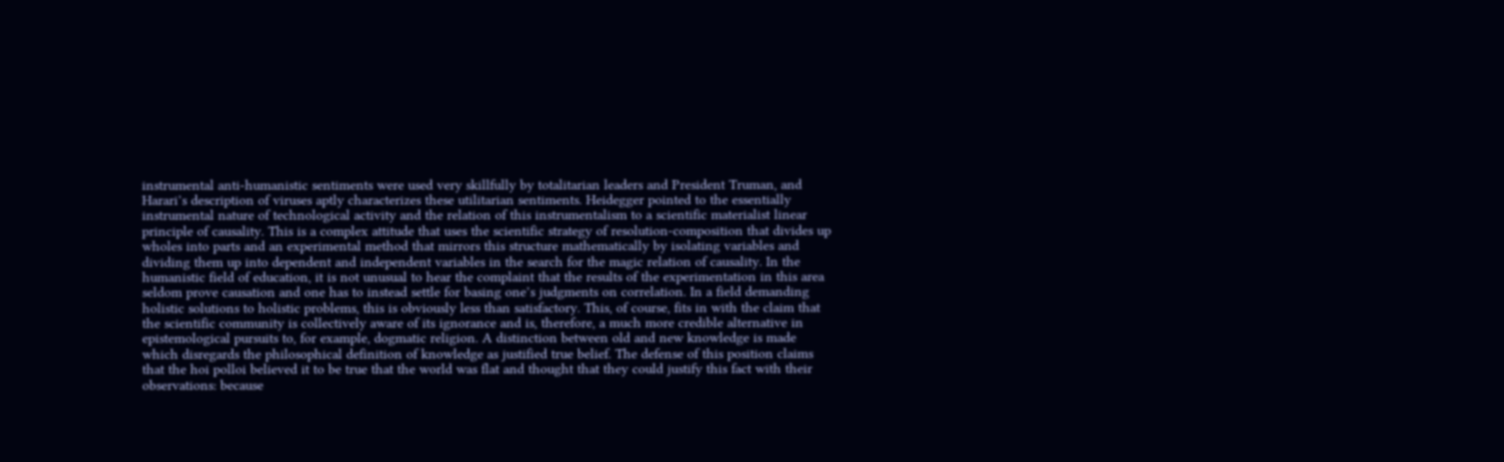instrumental anti-humanistic sentiments were used very skillfully by totalitarian leaders and President Truman, and Harari’s description of viruses aptly characterizes these utilitarian sentiments. Heidegger pointed to the essentially instrumental nature of technological activity and the relation of this instrumentalism to a scientific materialist linear principle of causality. This is a complex attitude that uses the scientific strategy of resolution-composition that divides up wholes into parts and an experimental method that mirrors this structure mathematically by isolating variables and dividing them up into dependent and independent variables in the search for the magic relation of causality. In the humanistic field of education, it is not unusual to hear the complaint that the results of the experimentation in this area seldom prove causation and one has to instead settle for basing one’s judgments on correlation. In a field demanding holistic solutions to holistic problems, this is obviously less than satisfactory. This, of course, fits in with the claim that the scientific community is collectively aware of its ignorance and is, therefore, a much more credible alternative in epistemological pursuits to, for example, dogmatic religion. A distinction between old and new knowledge is made which disregards the philosophical definition of knowledge as justified true belief. The defense of this position claims that the hoi polloi believed it to be true that the world was flat and thought that they could justify this fact with their observations: because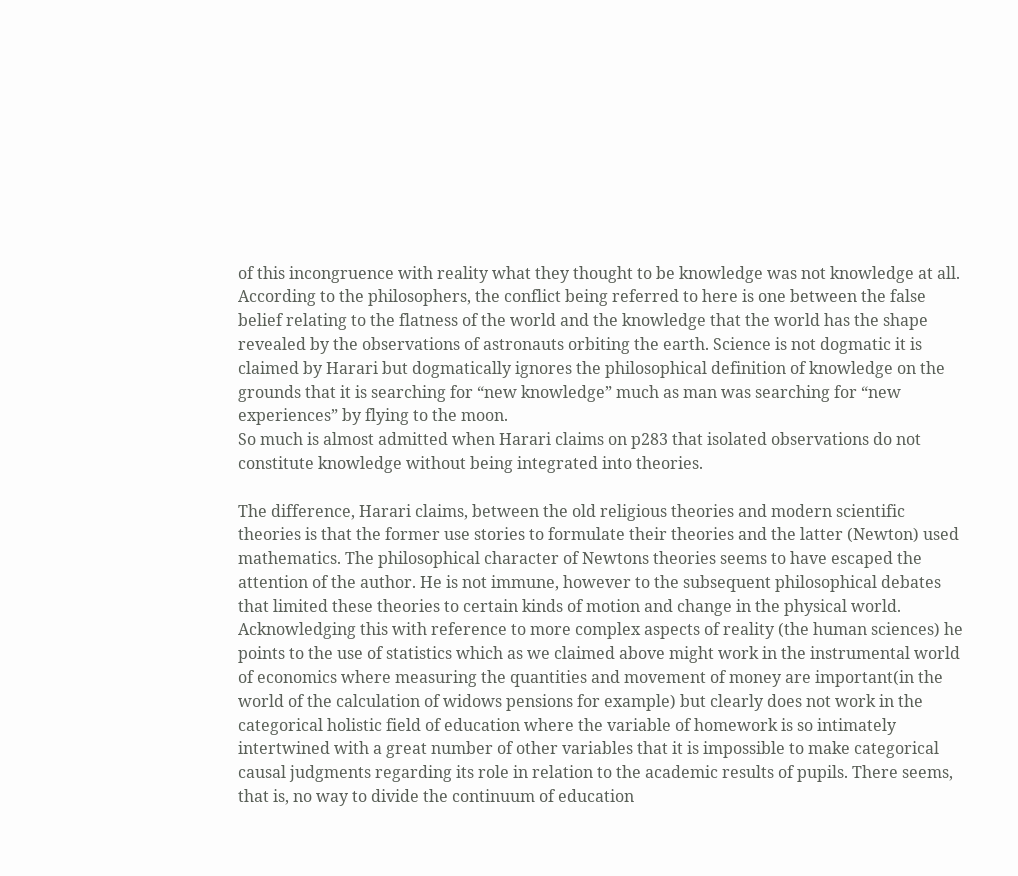of this incongruence with reality what they thought to be knowledge was not knowledge at all. According to the philosophers, the conflict being referred to here is one between the false belief relating to the flatness of the world and the knowledge that the world has the shape revealed by the observations of astronauts orbiting the earth. Science is not dogmatic it is claimed by Harari but dogmatically ignores the philosophical definition of knowledge on the grounds that it is searching for “new knowledge” much as man was searching for “new experiences” by flying to the moon.
So much is almost admitted when Harari claims on p283 that isolated observations do not constitute knowledge without being integrated into theories.

The difference, Harari claims, between the old religious theories and modern scientific theories is that the former use stories to formulate their theories and the latter (Newton) used mathematics. The philosophical character of Newtons theories seems to have escaped the attention of the author. He is not immune, however to the subsequent philosophical debates that limited these theories to certain kinds of motion and change in the physical world. Acknowledging this with reference to more complex aspects of reality (the human sciences) he points to the use of statistics which as we claimed above might work in the instrumental world of economics where measuring the quantities and movement of money are important(in the world of the calculation of widows pensions for example) but clearly does not work in the categorical holistic field of education where the variable of homework is so intimately intertwined with a great number of other variables that it is impossible to make categorical causal judgments regarding its role in relation to the academic results of pupils. There seems, that is, no way to divide the continuum of education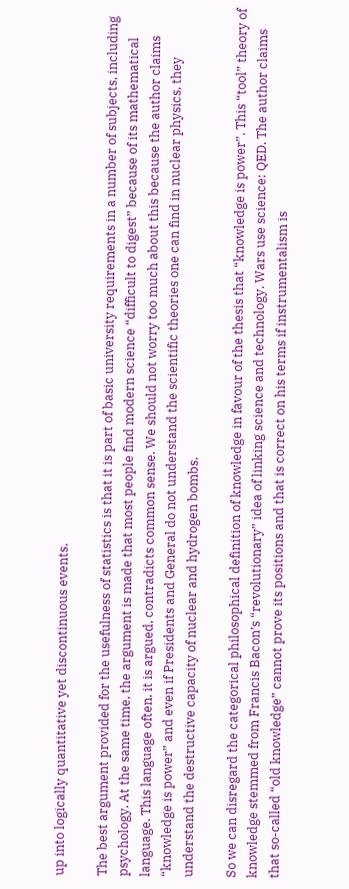up into logically quantitative yet discontinuous events.

The best argument provided for the usefulness of statistics is that it is part of basic university requirements in a number of subjects, including psychology. At the same time, the argument is made that most people find modern science “difficult to digest” because of its mathematical language. This language often, it is argued, contradicts common sense. We should not worry too much about this because the author claims “knowledge is power” and even if Presidents and General do not understand the scientific theories one can find in nuclear physics, they understand the destructive capacity of nuclear and hydrogen bombs.

So we can disregard the categorical philosophical definition of knowledge in favour of the thesis that “knowledge is power”. This “tool” theory of knowledge stemmed from Francis Bacon’s “revolutionary” idea of linking science and technology. Wars use science: QED. The author claims that so-called “old knowledge” cannot prove its positions and that is correct on his terms if instrumentalism is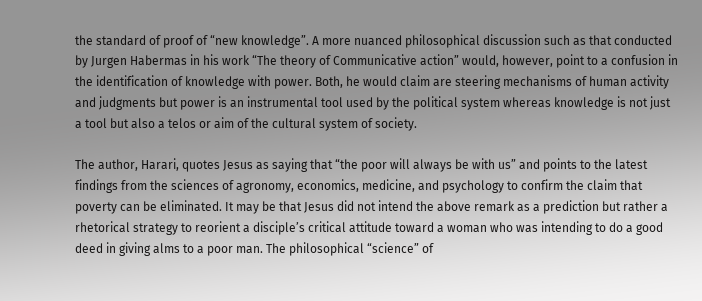the standard of proof of “new knowledge”. A more nuanced philosophical discussion such as that conducted by Jurgen Habermas in his work “The theory of Communicative action” would, however, point to a confusion in the identification of knowledge with power. Both, he would claim are steering mechanisms of human activity and judgments but power is an instrumental tool used by the political system whereas knowledge is not just a tool but also a telos or aim of the cultural system of society.

The author, Harari, quotes Jesus as saying that “the poor will always be with us” and points to the latest findings from the sciences of agronomy, economics, medicine, and psychology to confirm the claim that poverty can be eliminated. It may be that Jesus did not intend the above remark as a prediction but rather a rhetorical strategy to reorient a disciple’s critical attitude toward a woman who was intending to do a good deed in giving alms to a poor man. The philosophical “science” of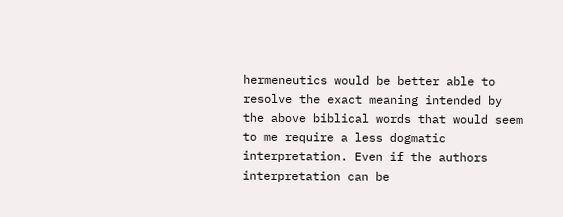hermeneutics would be better able to resolve the exact meaning intended by the above biblical words that would seem to me require a less dogmatic interpretation. Even if the authors interpretation can be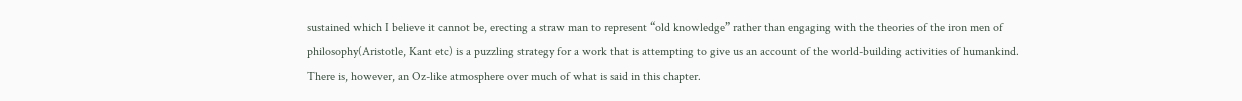sustained which I believe it cannot be, erecting a straw man to represent “old knowledge” rather than engaging with the theories of the iron men of philosophy(Aristotle, Kant etc) is a puzzling strategy for a work that is attempting to give us an account of the world-building activities of humankind. There is, however, an Oz-like atmosphere over much of what is said in this chapter.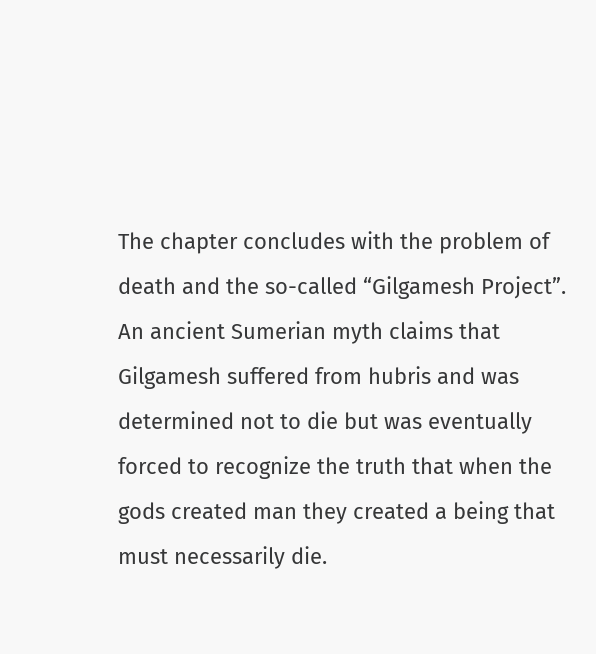The chapter concludes with the problem of death and the so-called “Gilgamesh Project”. An ancient Sumerian myth claims that Gilgamesh suffered from hubris and was determined not to die but was eventually forced to recognize the truth that when the gods created man they created a being that must necessarily die.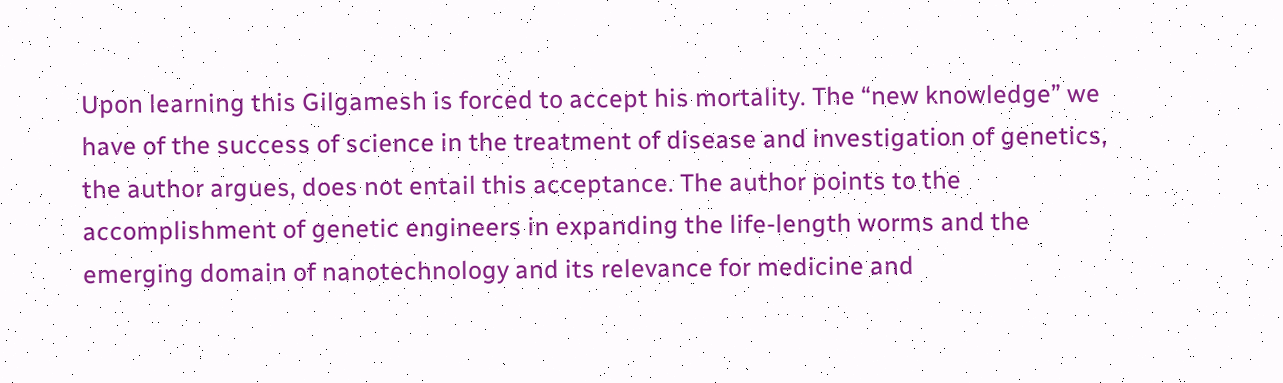Upon learning this Gilgamesh is forced to accept his mortality. The “new knowledge” we have of the success of science in the treatment of disease and investigation of genetics, the author argues, does not entail this acceptance. The author points to the accomplishment of genetic engineers in expanding the life-length worms and the emerging domain of nanotechnology and its relevance for medicine and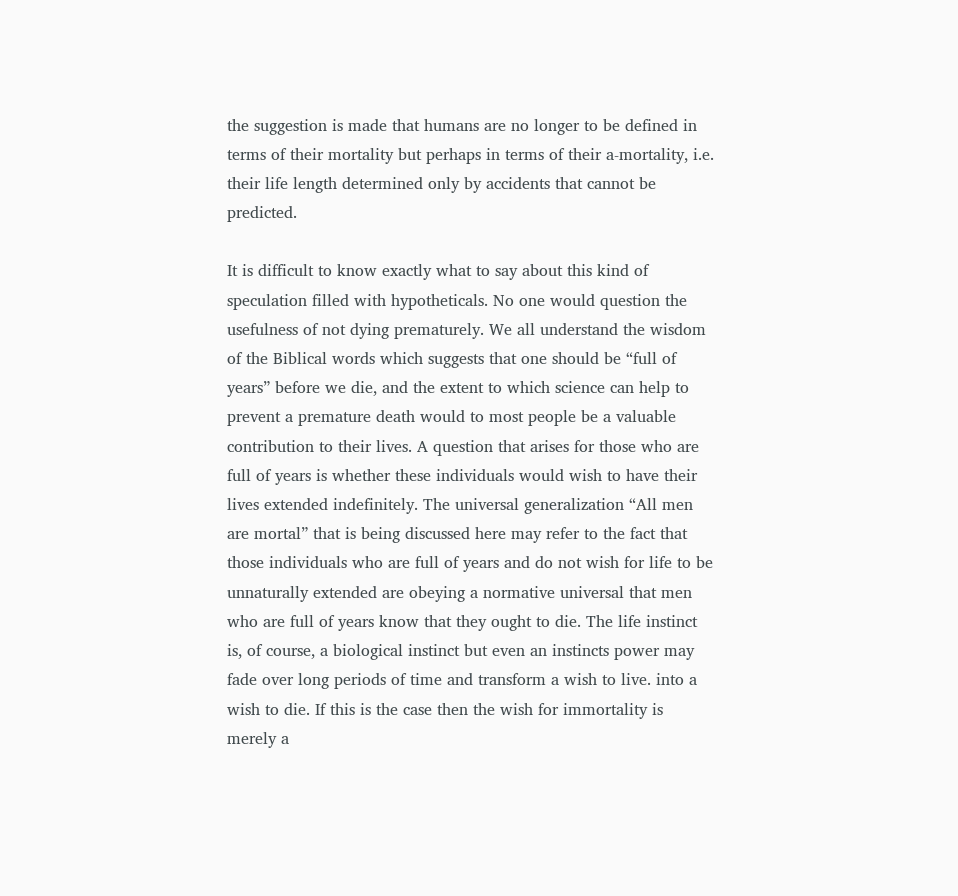the suggestion is made that humans are no longer to be defined in terms of their mortality but perhaps in terms of their a-mortality, i.e. their life length determined only by accidents that cannot be predicted.

It is difficult to know exactly what to say about this kind of speculation filled with hypotheticals. No one would question the usefulness of not dying prematurely. We all understand the wisdom of the Biblical words which suggests that one should be “full of years” before we die, and the extent to which science can help to prevent a premature death would to most people be a valuable contribution to their lives. A question that arises for those who are full of years is whether these individuals would wish to have their lives extended indefinitely. The universal generalization “All men are mortal” that is being discussed here may refer to the fact that those individuals who are full of years and do not wish for life to be unnaturally extended are obeying a normative universal that men who are full of years know that they ought to die. The life instinct is, of course, a biological instinct but even an instincts power may fade over long periods of time and transform a wish to live. into a wish to die. If this is the case then the wish for immortality is merely a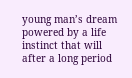young man’s dream powered by a life instinct that will after a long period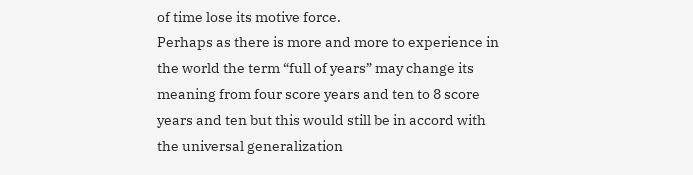of time lose its motive force.
Perhaps as there is more and more to experience in the world the term “full of years” may change its meaning from four score years and ten to 8 score years and ten but this would still be in accord with the universal generalization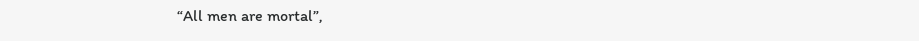“All men are mortal”,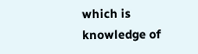which is knowledge of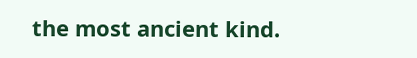the most ancient kind.